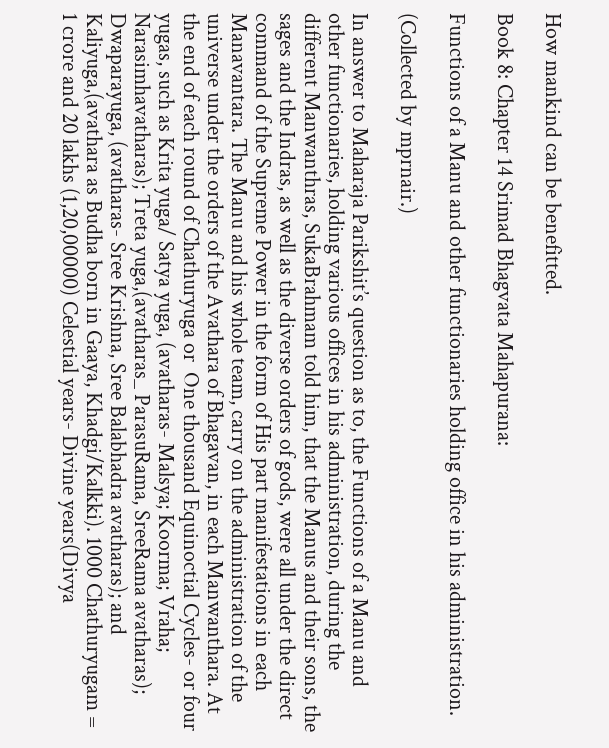How mankind can be benefitted.

Book 8: Chapter 14 Srimad Bhagvata Mahapurana:

Functions of a Manu and other functionaries holding office in his administration.

(Collected by mprnair.)

In answer to Maharaja Parikshit’s question as to, the Functions of a Manu and other functionaries, holding various offices in his administration, during the different Manwanthras, SukaBrahmam told him, that the Manus and their sons, the sages and the Indras, as well as the diverse orders of gods, were all under the direct command of the Supreme Power in the form of His part manifestations in each Manavantara. The Manu and his whole team, carry on the administration of the universe under the orders of the Avathara of Bhagavan, in each Manwanthara. At the end of each round of Chathuryuga or  One thousand Equinoctial Cycles- or four yugas, such as Krita yuga/ Satya yuga, (avatharas- Malsya; Koorma; Vraha; Narasimhavatharas); Treta yuga,(avatharas_ ParasuRama, SreeRama avatharas); Dwaparayuga, (avatharas- Sree Krishna, Sree Balabhadra avatharas); and Kaliyuga,(avathara as Budha born in Gaaya, Khadgi/Kalkki). 1000 Chathuryugam = 1 crore and 20 lakhs (1,20,00000) Celestial years- Divine years(Divya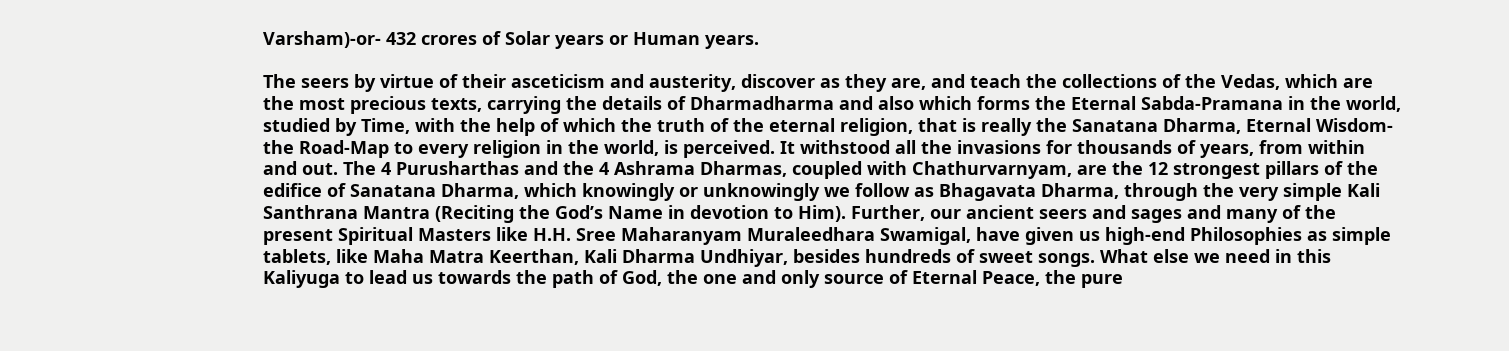Varsham)-or- 432 crores of Solar years or Human years.

The seers by virtue of their asceticism and austerity, discover as they are, and teach the collections of the Vedas, which are the most precious texts, carrying the details of Dharmadharma and also which forms the Eternal Sabda-Pramana in the world, studied by Time, with the help of which the truth of the eternal religion, that is really the Sanatana Dharma, Eternal Wisdom-the Road-Map to every religion in the world, is perceived. It withstood all the invasions for thousands of years, from within and out. The 4 Purusharthas and the 4 Ashrama Dharmas, coupled with Chathurvarnyam, are the 12 strongest pillars of the edifice of Sanatana Dharma, which knowingly or unknowingly we follow as Bhagavata Dharma, through the very simple Kali Santhrana Mantra (Reciting the God’s Name in devotion to Him). Further, our ancient seers and sages and many of the present Spiritual Masters like H.H. Sree Maharanyam Muraleedhara Swamigal, have given us high-end Philosophies as simple tablets, like Maha Matra Keerthan, Kali Dharma Undhiyar, besides hundreds of sweet songs. What else we need in this Kaliyuga to lead us towards the path of God, the one and only source of Eternal Peace, the pure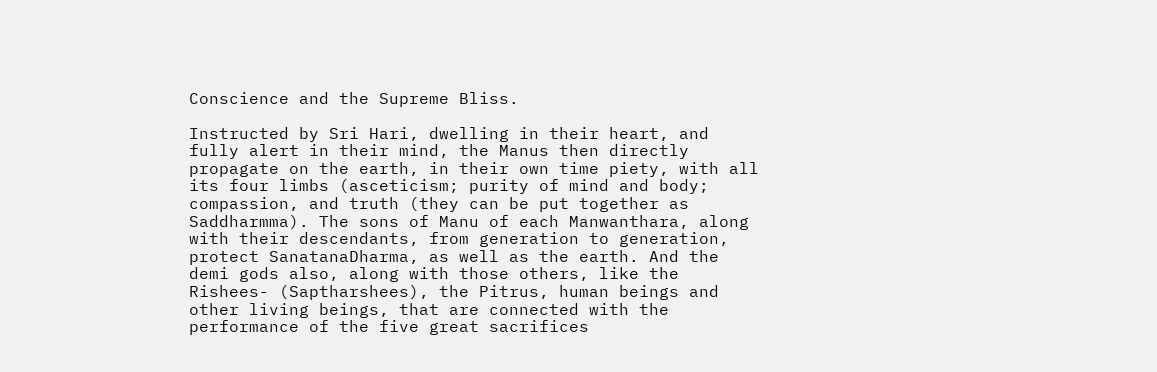Conscience and the Supreme Bliss.

Instructed by Sri Hari, dwelling in their heart, and fully alert in their mind, the Manus then directly propagate on the earth, in their own time piety, with all its four limbs (asceticism; purity of mind and body; compassion, and truth (they can be put together as Saddharmma). The sons of Manu of each Manwanthara, along with their descendants, from generation to generation, protect SanatanaDharma, as well as the earth. And the demi gods also, along with those others, like the Rishees- (Saptharshees), the Pitrus, human beings and other living beings, that are connected with the performance of the five great sacrifices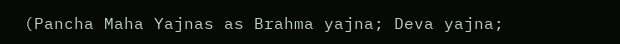(Pancha Maha Yajnas as Brahma yajna; Deva yajna;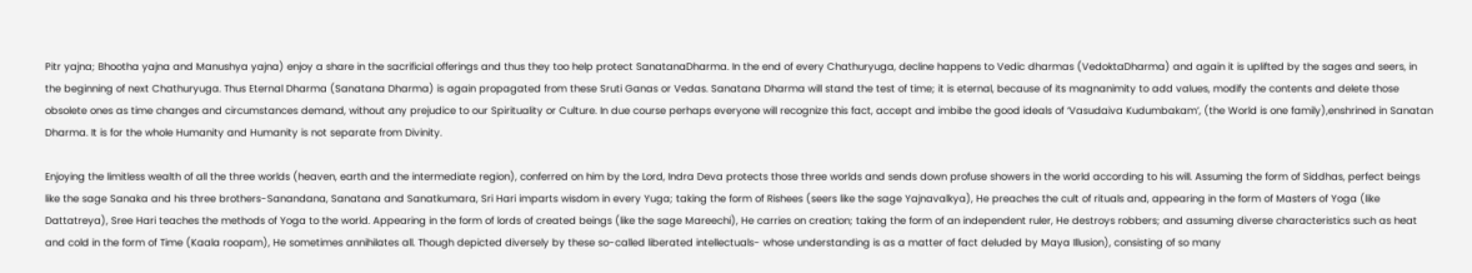Pitr yajna; Bhootha yajna and Manushya yajna) enjoy a share in the sacrificial offerings and thus they too help protect SanatanaDharma. In the end of every Chathuryuga, decline happens to Vedic dharmas (VedoktaDharma) and again it is uplifted by the sages and seers, in the beginning of next Chathuryuga. Thus Eternal Dharma (Sanatana Dharma) is again propagated from these Sruti Ganas or Vedas. Sanatana Dharma will stand the test of time; it is eternal, because of its magnanimity to add values, modify the contents and delete those obsolete ones as time changes and circumstances demand, without any prejudice to our Spirituality or Culture. In due course perhaps everyone will recognize this fact, accept and imbibe the good ideals of ‘Vasudaiva Kudumbakam’, (the World is one family),enshrined in Sanatan Dharma. It is for the whole Humanity and Humanity is not separate from Divinity.

Enjoying the limitless wealth of all the three worlds (heaven, earth and the intermediate region), conferred on him by the Lord, Indra Deva protects those three worlds and sends down profuse showers in the world according to his will. Assuming the form of Siddhas, perfect beings like the sage Sanaka and his three brothers-Sanandana, Sanatana and Sanatkumara, Sri Hari imparts wisdom in every Yuga; taking the form of Rishees (seers like the sage Yajnavalkya), He preaches the cult of rituals and, appearing in the form of Masters of Yoga (like Dattatreya), Sree Hari teaches the methods of Yoga to the world. Appearing in the form of lords of created beings (like the sage Mareechi), He carries on creation; taking the form of an independent ruler, He destroys robbers; and assuming diverse characteristics such as heat and cold in the form of Time (Kaala roopam), He sometimes annihilates all. Though depicted diversely by these so-called liberated intellectuals- whose understanding is as a matter of fact deluded by Maya Illusion), consisting of so many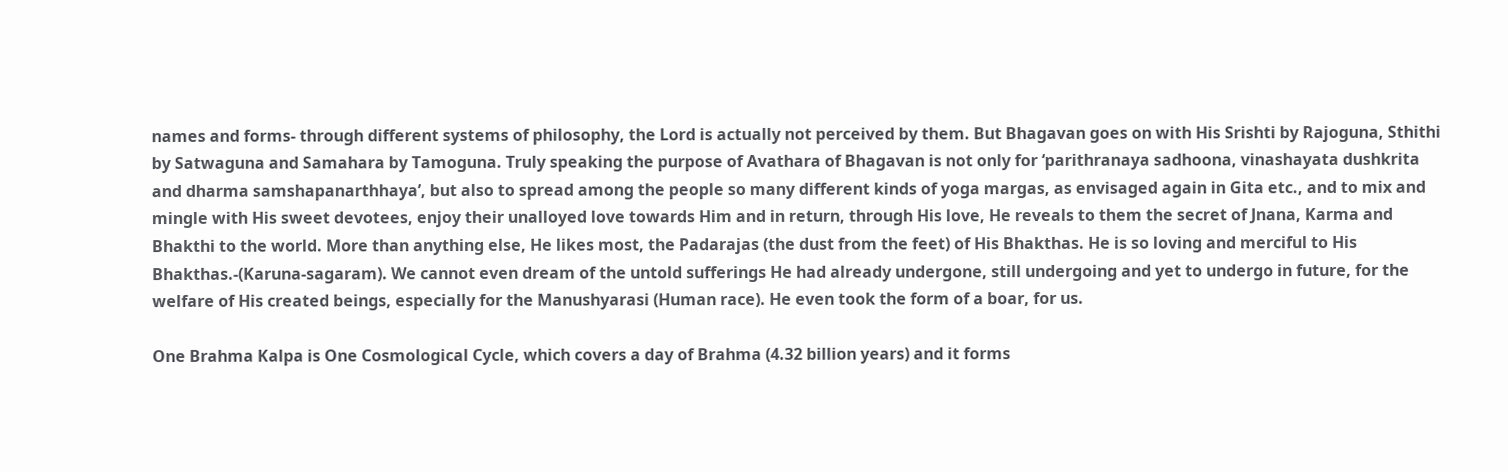names and forms- through different systems of philosophy, the Lord is actually not perceived by them. But Bhagavan goes on with His Srishti by Rajoguna, Sthithi by Satwaguna and Samahara by Tamoguna. Truly speaking the purpose of Avathara of Bhagavan is not only for ‘parithranaya sadhoona, vinashayata dushkrita and dharma samshapanarthhaya’, but also to spread among the people so many different kinds of yoga margas, as envisaged again in Gita etc., and to mix and mingle with His sweet devotees, enjoy their unalloyed love towards Him and in return, through His love, He reveals to them the secret of Jnana, Karma and Bhakthi to the world. More than anything else, He likes most, the Padarajas (the dust from the feet) of His Bhakthas. He is so loving and merciful to His Bhakthas.-(Karuna-sagaram). We cannot even dream of the untold sufferings He had already undergone, still undergoing and yet to undergo in future, for the welfare of His created beings, especially for the Manushyarasi (Human race). He even took the form of a boar, for us.

One Brahma Kalpa is One Cosmological Cycle, which covers a day of Brahma (4.32 billion years) and it forms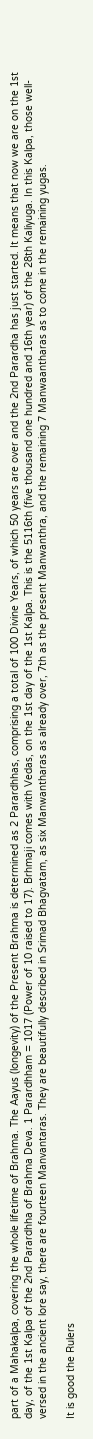part of a Mahakalpa, covering the whole lifetime of Brahma. The Aayus (longevity) of the Present Brahma is determined as 2 Parardhhas, comprising a total of 100 Divine Years, of which 50 years are over and the 2nd Parardha has just started. It means that now we are on the 1st day, of the 1st Kalpa of the 2nd Parardhha of Brahma Deva. 1 Parardhham = 1017 (Power of 10 raised to 17). Brhmaji comes with Vedas, on the 1st day of the 1st Kalpa. This is the 5116th (five thousand one hundred and 16th year) of the 28th Kaliyuga. In this Kalpa, those well-versed in the ancient lore say, there are fourteen Manvantaras. They are beautifully described in Srimad Bhagvatam, as six Manwantharas as already over, 7th as the present Manwanthra, and the remaining 7 Manwaantharas as to come in the remaining yugas.

It is good the Rulers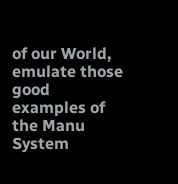of our World, emulate those good examples of the Manu System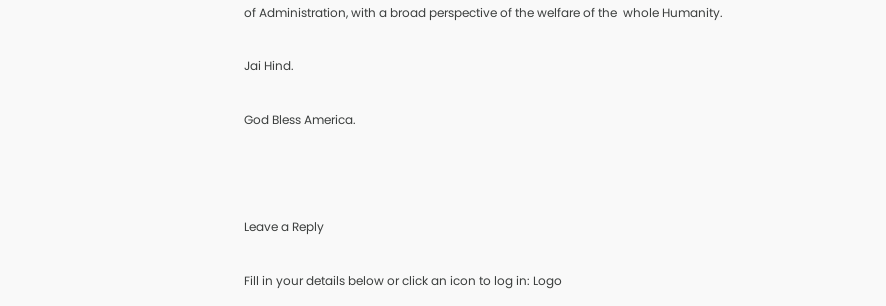of Administration, with a broad perspective of the welfare of the  whole Humanity.

Jai Hind.

God Bless America.



Leave a Reply

Fill in your details below or click an icon to log in: Logo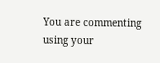You are commenting using your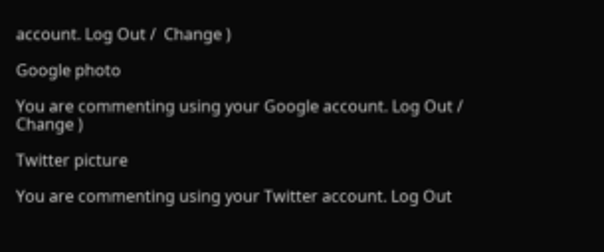account. Log Out /  Change )

Google photo

You are commenting using your Google account. Log Out /  Change )

Twitter picture

You are commenting using your Twitter account. Log Out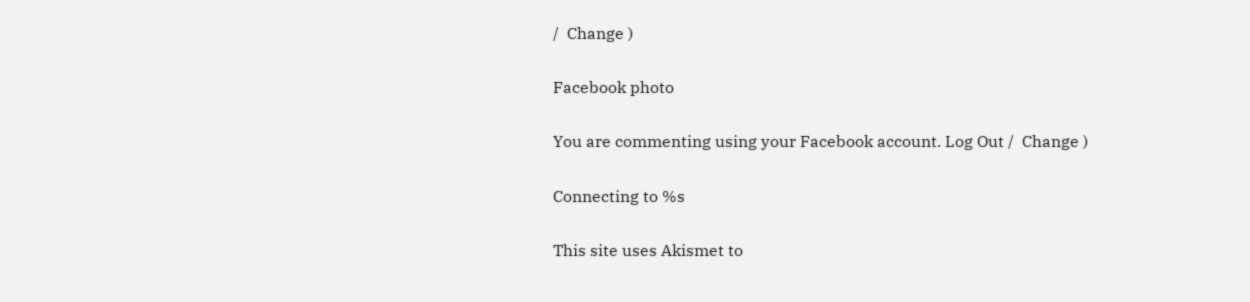/  Change )

Facebook photo

You are commenting using your Facebook account. Log Out /  Change )

Connecting to %s

This site uses Akismet to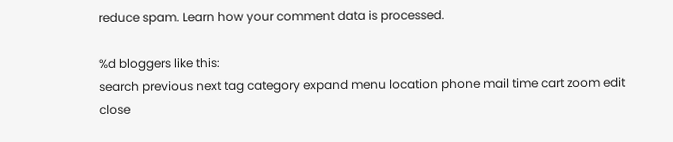reduce spam. Learn how your comment data is processed.

%d bloggers like this:
search previous next tag category expand menu location phone mail time cart zoom edit close